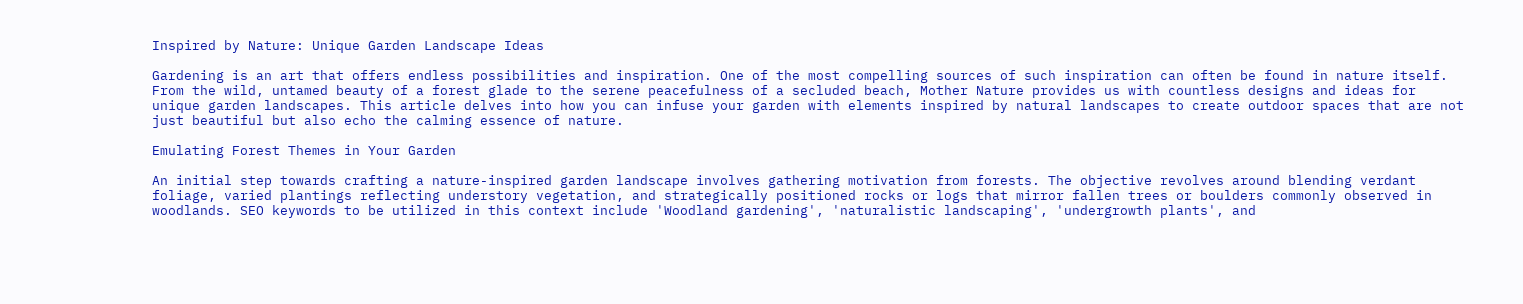Inspired by Nature: Unique Garden Landscape Ideas

Gardening is an art that offers endless possibilities and inspiration. One of the most compelling sources of such inspiration can often be found in nature itself. From the wild, untamed beauty of a forest glade to the serene peacefulness of a secluded beach, Mother Nature provides us with countless designs and ideas for unique garden landscapes. This article delves into how you can infuse your garden with elements inspired by natural landscapes to create outdoor spaces that are not just beautiful but also echo the calming essence of nature.

Emulating Forest Themes in Your Garden

An initial step towards crafting a nature-inspired garden landscape involves gathering motivation from forests. The objective revolves around blending verdant foliage, varied plantings reflecting understory vegetation, and strategically positioned rocks or logs that mirror fallen trees or boulders commonly observed in woodlands. SEO keywords to be utilized in this context include 'Woodland gardening', 'naturalistic landscaping', 'undergrowth plants', and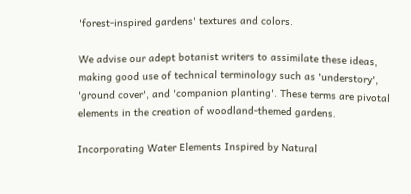'forest-inspired gardens' textures and colors.

We advise our adept botanist writers to assimilate these ideas, making good use of technical terminology such as 'understory', 'ground cover', and 'companion planting'. These terms are pivotal elements in the creation of woodland-themed gardens.

Incorporating Water Elements Inspired by Natural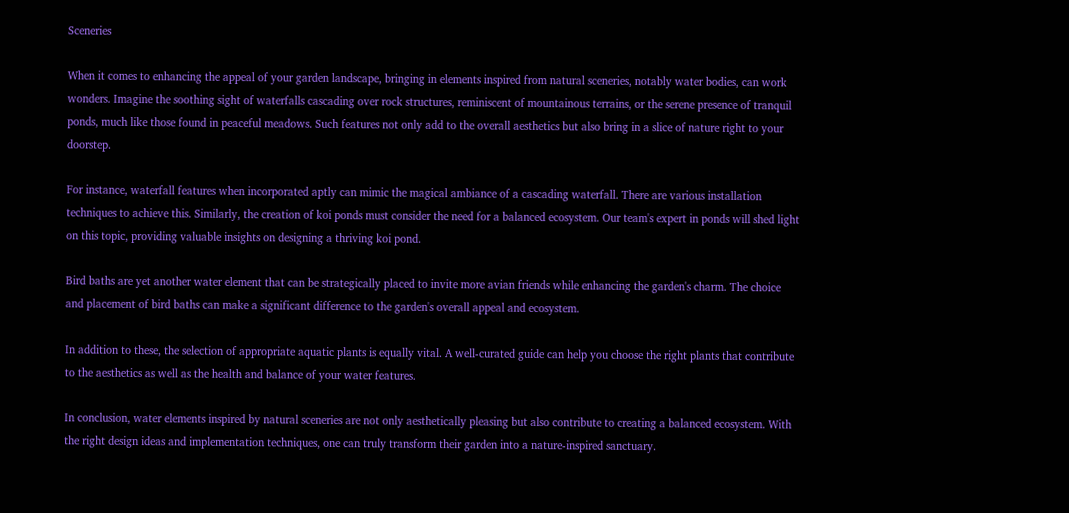Sceneries

When it comes to enhancing the appeal of your garden landscape, bringing in elements inspired from natural sceneries, notably water bodies, can work wonders. Imagine the soothing sight of waterfalls cascading over rock structures, reminiscent of mountainous terrains, or the serene presence of tranquil ponds, much like those found in peaceful meadows. Such features not only add to the overall aesthetics but also bring in a slice of nature right to your doorstep.

For instance, waterfall features when incorporated aptly can mimic the magical ambiance of a cascading waterfall. There are various installation techniques to achieve this. Similarly, the creation of koi ponds must consider the need for a balanced ecosystem. Our team's expert in ponds will shed light on this topic, providing valuable insights on designing a thriving koi pond.

Bird baths are yet another water element that can be strategically placed to invite more avian friends while enhancing the garden's charm. The choice and placement of bird baths can make a significant difference to the garden's overall appeal and ecosystem.

In addition to these, the selection of appropriate aquatic plants is equally vital. A well-curated guide can help you choose the right plants that contribute to the aesthetics as well as the health and balance of your water features.

In conclusion, water elements inspired by natural sceneries are not only aesthetically pleasing but also contribute to creating a balanced ecosystem. With the right design ideas and implementation techniques, one can truly transform their garden into a nature-inspired sanctuary.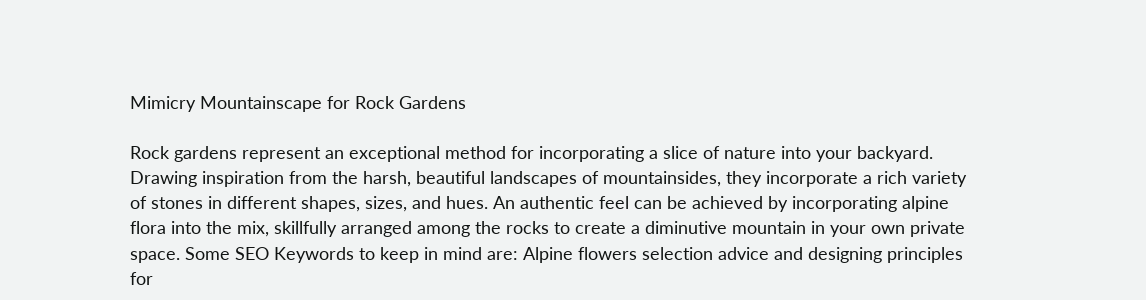Mimicry Mountainscape for Rock Gardens

Rock gardens represent an exceptional method for incorporating a slice of nature into your backyard. Drawing inspiration from the harsh, beautiful landscapes of mountainsides, they incorporate a rich variety of stones in different shapes, sizes, and hues. An authentic feel can be achieved by incorporating alpine flora into the mix, skillfully arranged among the rocks to create a diminutive mountain in your own private space. Some SEO Keywords to keep in mind are: Alpine flowers selection advice and designing principles for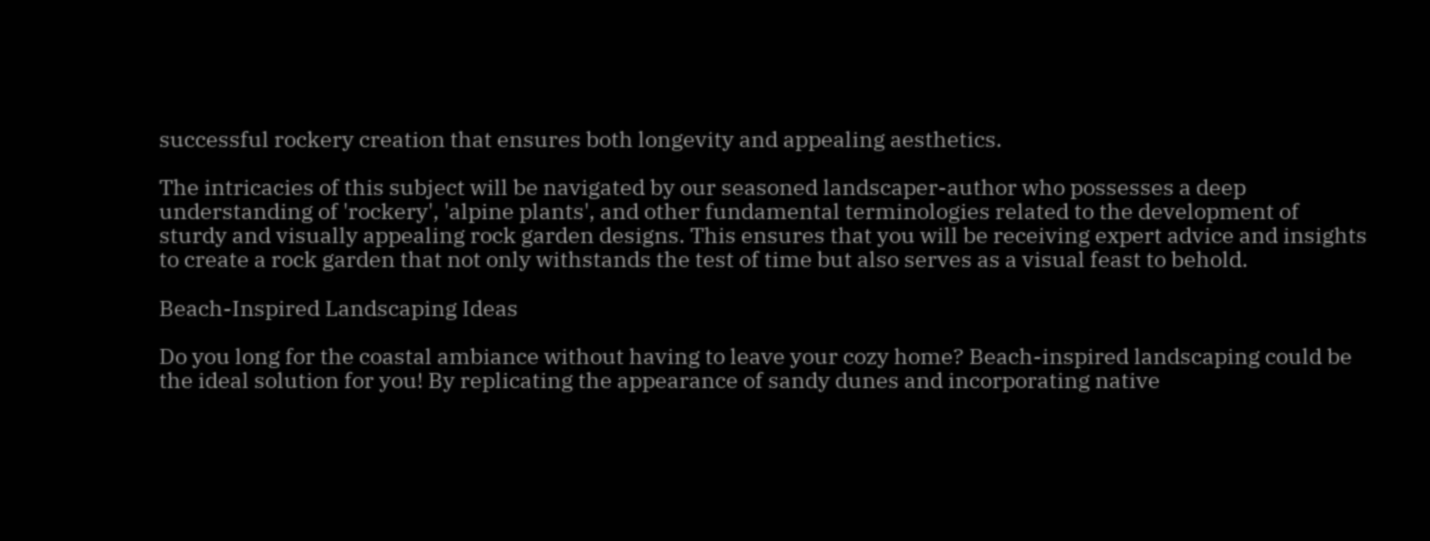successful rockery creation that ensures both longevity and appealing aesthetics.

The intricacies of this subject will be navigated by our seasoned landscaper-author who possesses a deep understanding of 'rockery', 'alpine plants', and other fundamental terminologies related to the development of sturdy and visually appealing rock garden designs. This ensures that you will be receiving expert advice and insights to create a rock garden that not only withstands the test of time but also serves as a visual feast to behold.

Beach-Inspired Landscaping Ideas

Do you long for the coastal ambiance without having to leave your cozy home? Beach-inspired landscaping could be the ideal solution for you! By replicating the appearance of sandy dunes and incorporating native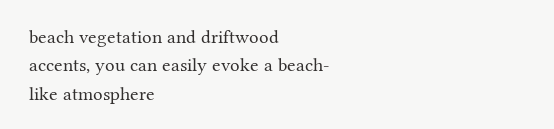beach vegetation and driftwood accents, you can easily evoke a beach-like atmosphere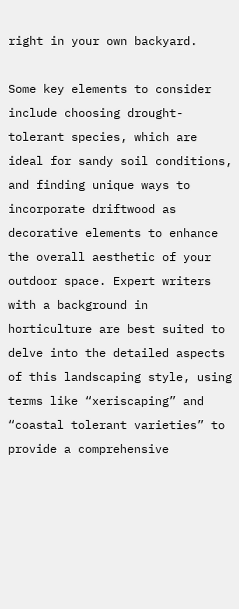right in your own backyard.

Some key elements to consider include choosing drought-tolerant species, which are ideal for sandy soil conditions, and finding unique ways to incorporate driftwood as decorative elements to enhance the overall aesthetic of your outdoor space. Expert writers with a background in horticulture are best suited to delve into the detailed aspects of this landscaping style, using terms like “xeriscaping” and “coastal tolerant varieties” to provide a comprehensive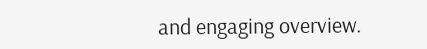and engaging overview.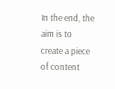In the end, the aim is to create a piece of content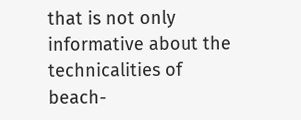that is not only informative about the technicalities of beach-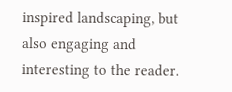inspired landscaping, but also engaging and interesting to the reader.